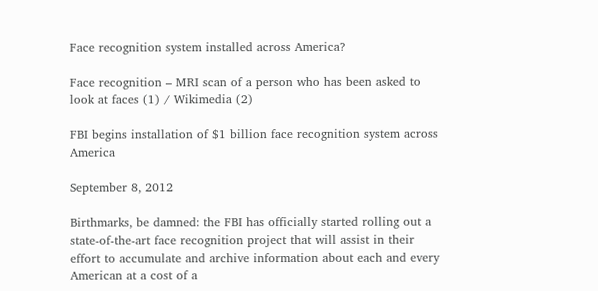Face recognition system installed across America?

Face recognition – MRI scan of a person who has been asked to look at faces (1) / Wikimedia (2)

FBI begins installation of $1 billion face recognition system across America

September 8, 2012

Birthmarks, be damned: the FBI has officially started rolling out a state-of-the-art face recognition project that will assist in their effort to accumulate and archive information about each and every American at a cost of a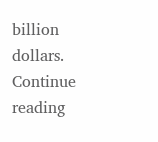billion dollars.
Continue reading